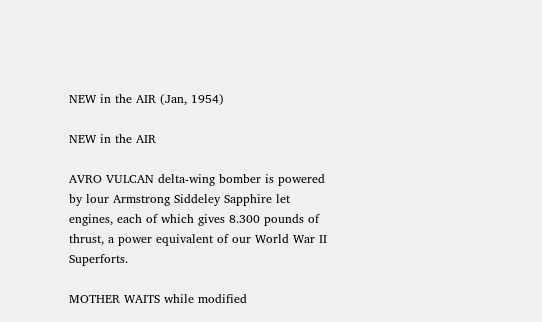NEW in the AIR (Jan, 1954)

NEW in the AIR

AVRO VULCAN delta-wing bomber is powered by lour Armstrong Siddeley Sapphire let engines, each of which gives 8.300 pounds of thrust, a power equivalent of our World War II Superforts.

MOTHER WAITS while modified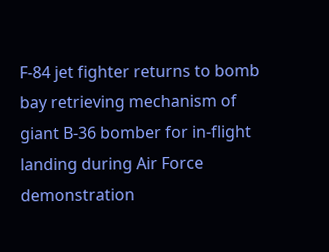F-84 jet fighter returns to bomb bay retrieving mechanism of giant B-36 bomber for in-flight landing during Air Force demonstration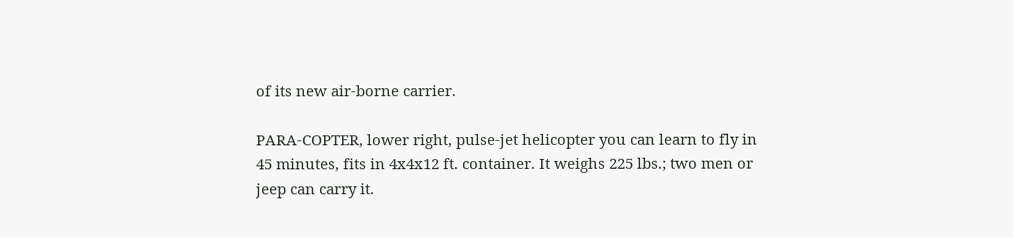of its new air-borne carrier.

PARA-COPTER, lower right, pulse-jet helicopter you can learn to fly in 45 minutes, fits in 4x4x12 ft. container. It weighs 225 lbs.; two men or jeep can carry it.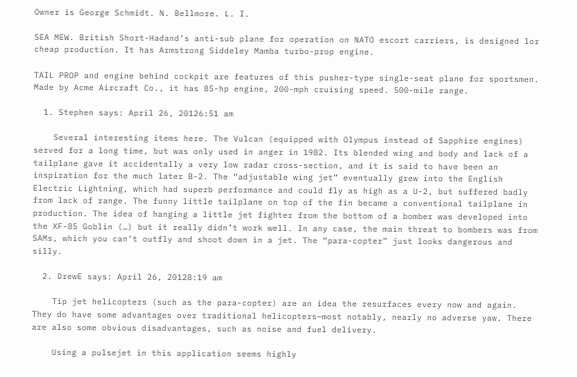Owner is George Schmidt. N. Bellmore. L. I.

SEA MEW. British Short-Hadand’s anti-sub plane for operation on NATO escort carriers, is designed lor cheap production. It has Armstrong Siddeley Mamba turbo-prop engine.

TAIL PROP and engine behind cockpit are features of this pusher-type single-seat plane for sportsmen. Made by Acme Aircraft Co., it has 85-hp engine, 200-mph cruising speed. 500-mile range.

  1. Stephen says: April 26, 20126:51 am

    Several interesting items here. The Vulcan (equipped with Olympus instead of Sapphire engines) served for a long time, but was only used in anger in 1982. Its blended wing and body and lack of a tailplane gave it accidentally a very low radar cross-section, and it is said to have been an inspiration for the much later B-2. The “adjustable wing jet” eventually grew into the English Electric Lightning, which had superb performance and could fly as high as a U-2, but suffered badly from lack of range. The funny little tailplane on top of the fin became a conventional tailplane in production. The idea of hanging a little jet fighter from the bottom of a bomber was developed into the XF-85 Goblin (…) but it really didn’t work well. In any case, the main threat to bombers was from SAMs, which you can’t outfly and shoot down in a jet. The “para-copter” just looks dangerous and silly.

  2. DrewE says: April 26, 20128:19 am

    Tip jet helicopters (such as the para-copter) are an idea the resurfaces every now and again. They do have some advantages over traditional helicopters–most notably, nearly no adverse yaw. There are also some obvious disadvantages, such as noise and fuel delivery.

    Using a pulsejet in this application seems highly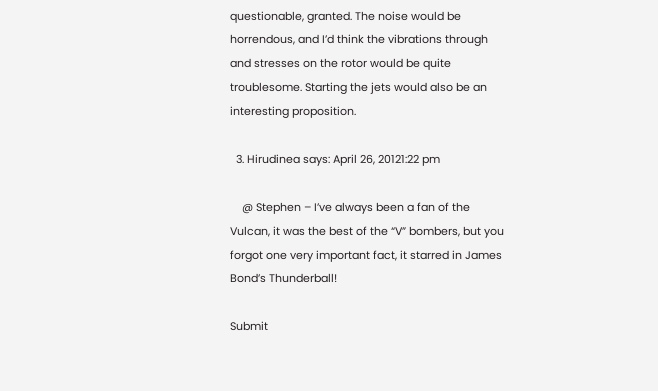questionable, granted. The noise would be horrendous, and I’d think the vibrations through and stresses on the rotor would be quite troublesome. Starting the jets would also be an interesting proposition.

  3. Hirudinea says: April 26, 20121:22 pm

    @ Stephen – I’ve always been a fan of the Vulcan, it was the best of the “V” bombers, but you forgot one very important fact, it starred in James Bond’s Thunderball!

Submit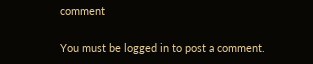comment

You must be logged in to post a comment.